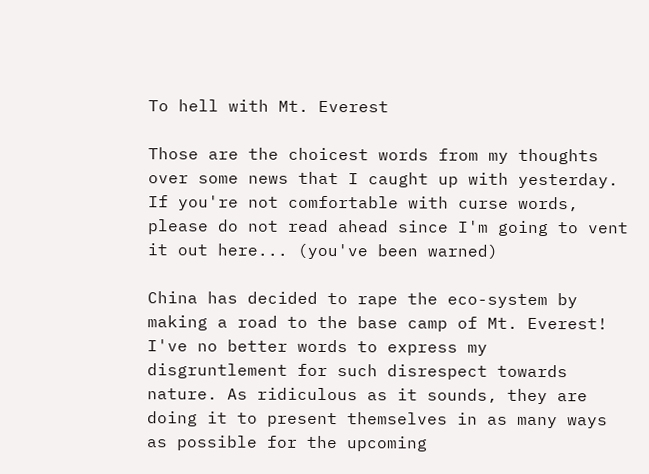To hell with Mt. Everest

Those are the choicest words from my thoughts over some news that I caught up with yesterday. If you're not comfortable with curse words, please do not read ahead since I'm going to vent it out here... (you've been warned)

China has decided to rape the eco-system by making a road to the base camp of Mt. Everest! I've no better words to express my disgruntlement for such disrespect towards nature. As ridiculous as it sounds, they are doing it to present themselves in as many ways as possible for the upcoming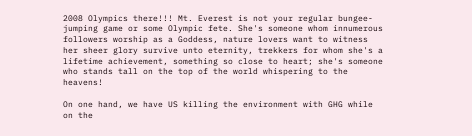2008 Olympics there!!! Mt. Everest is not your regular bungee-jumping game or some Olympic fete. She's someone whom innumerous followers worship as a Goddess, nature lovers want to witness her sheer glory survive unto eternity, trekkers for whom she's a lifetime achievement, something so close to heart; she's someone who stands tall on the top of the world whispering to the heavens!

On one hand, we have US killing the environment with GHG while on the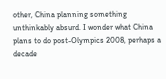other, China planning something unthinkably absurd. I wonder what China plans to do post-Olympics 2008, perhaps a decade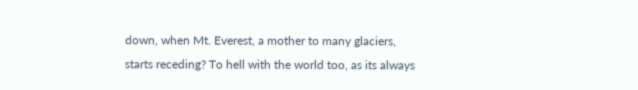down, when Mt. Everest, a mother to many glaciers, starts receding? To hell with the world too, as its always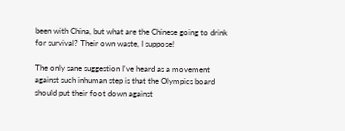been with China, but what are the Chinese going to drink for survival? Their own waste, I suppose!

The only sane suggestion I've heard as a movement against such inhuman step is that the Olympics board should put their foot down against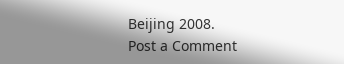Beijing 2008.
Post a Comment